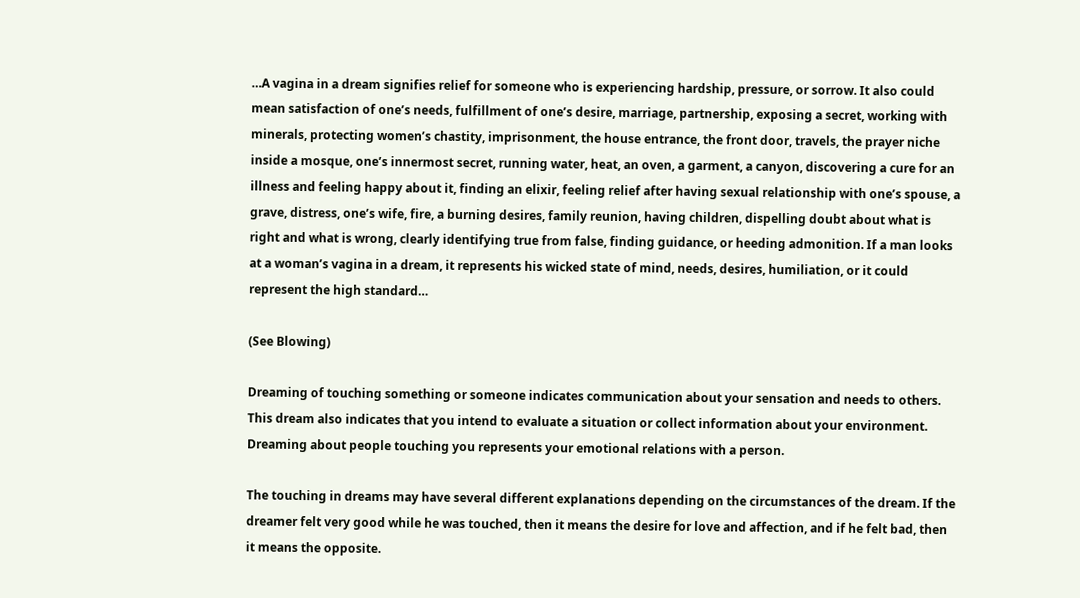…A vagina in a dream signifies relief for someone who is experiencing hardship, pressure, or sorrow. It also could mean satisfaction of one’s needs, fulfillment of one’s desire, marriage, partnership, exposing a secret, working with minerals, protecting women’s chastity, imprisonment, the house entrance, the front door, travels, the prayer niche inside a mosque, one’s innermost secret, running water, heat, an oven, a garment, a canyon, discovering a cure for an illness and feeling happy about it, finding an elixir, feeling relief after having sexual relationship with one’s spouse, a grave, distress, one’s wife, fire, a burning desires, family reunion, having children, dispelling doubt about what is right and what is wrong, clearly identifying true from false, finding guidance, or heeding admonition. If a man looks at a woman’s vagina in a dream, it represents his wicked state of mind, needs, desires, humiliation, or it could represent the high standard…

(See Blowing)

Dreaming of touching something or someone indicates communication about your sensation and needs to others. This dream also indicates that you intend to evaluate a situation or collect information about your environment. Dreaming about people touching you represents your emotional relations with a person.

The touching in dreams may have several different explanations depending on the circumstances of the dream. If the dreamer felt very good while he was touched, then it means the desire for love and affection, and if he felt bad, then it means the opposite.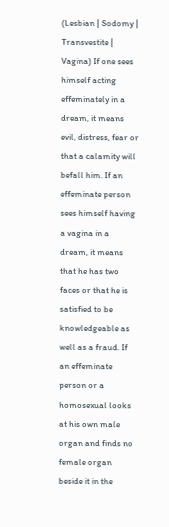(Lesbian | Sodomy | Transvestite | Vagina) If one sees himself acting effeminately in a dream, it means evil, distress, fear or that a calamity will befall him. If an effeminate person sees himself having a vagina in a dream, it means that he has two faces or that he is satisfied to be knowledgeable as well as a fraud. If an effeminate person or a homosexual looks at his own male organ and finds no female organ beside it in the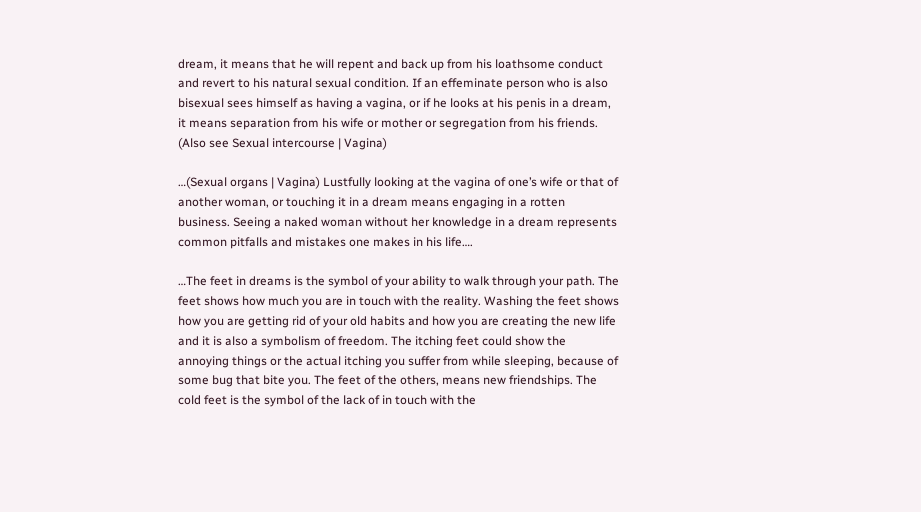dream, it means that he will repent and back up from his loathsome conduct and revert to his natural sexual condition. If an effeminate person who is also bisexual sees himself as having a vagina, or if he looks at his penis in a dream, it means separation from his wife or mother or segregation from his friends. (Also see Sexual intercourse | Vagina)

…(Sexual organs | Vagina) Lustfully looking at the vagina of one’s wife or that of another woman, or touching it in a dream means engaging in a rotten business. Seeing a naked woman without her knowledge in a dream represents common pitfalls and mistakes one makes in his life….

…The feet in dreams is the symbol of your ability to walk through your path. The feet shows how much you are in touch with the reality. Washing the feet shows how you are getting rid of your old habits and how you are creating the new life and it is also a symbolism of freedom. The itching feet could show the annoying things or the actual itching you suffer from while sleeping, because of some bug that bite you. The feet of the others, means new friendships. The cold feet is the symbol of the lack of in touch with the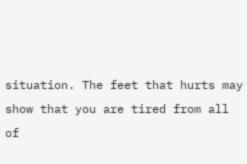situation. The feet that hurts may show that you are tired from all of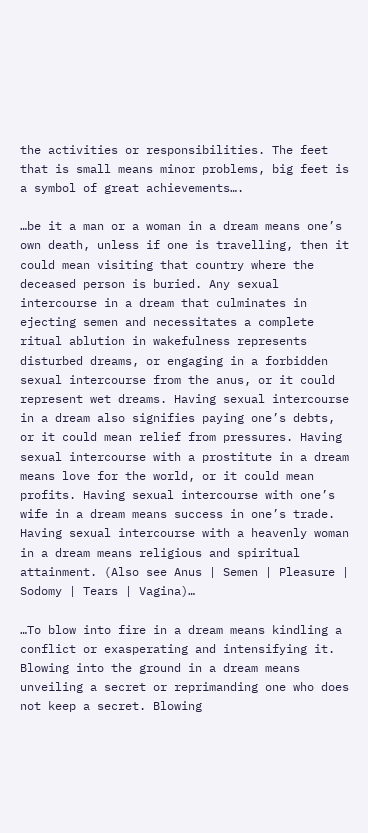the activities or responsibilities. The feet that is small means minor problems, big feet is a symbol of great achievements….

…be it a man or a woman in a dream means one’s own death, unless if one is travelling, then it could mean visiting that country where the deceased person is buried. Any sexual intercourse in a dream that culminates in ejecting semen and necessitates a complete ritual ablution in wakefulness represents disturbed dreams, or engaging in a forbidden sexual intercourse from the anus, or it could represent wet dreams. Having sexual intercourse in a dream also signifies paying one’s debts, or it could mean relief from pressures. Having sexual intercourse with a prostitute in a dream means love for the world, or it could mean profits. Having sexual intercourse with one’s wife in a dream means success in one’s trade. Having sexual intercourse with a heavenly woman in a dream means religious and spiritual attainment. (Also see Anus | Semen | Pleasure | Sodomy | Tears | Vagina)…

…To blow into fire in a dream means kindling a conflict or exasperating and intensifying it. Blowing into the ground in a dream means unveiling a secret or reprimanding one who does not keep a secret. Blowing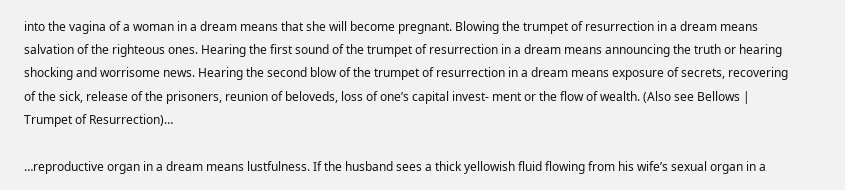into the vagina of a woman in a dream means that she will become pregnant. Blowing the trumpet of resurrection in a dream means salvation of the righteous ones. Hearing the first sound of the trumpet of resurrection in a dream means announcing the truth or hearing shocking and worrisome news. Hearing the second blow of the trumpet of resurrection in a dream means exposure of secrets, recovering of the sick, release of the prisoners, reunion of beloveds, loss of one’s capital invest- ment or the flow of wealth. (Also see Bellows | Trumpet of Resurrection)…

…reproductive organ in a dream means lustfulness. If the husband sees a thick yellowish fluid flowing from his wife’s sexual organ in a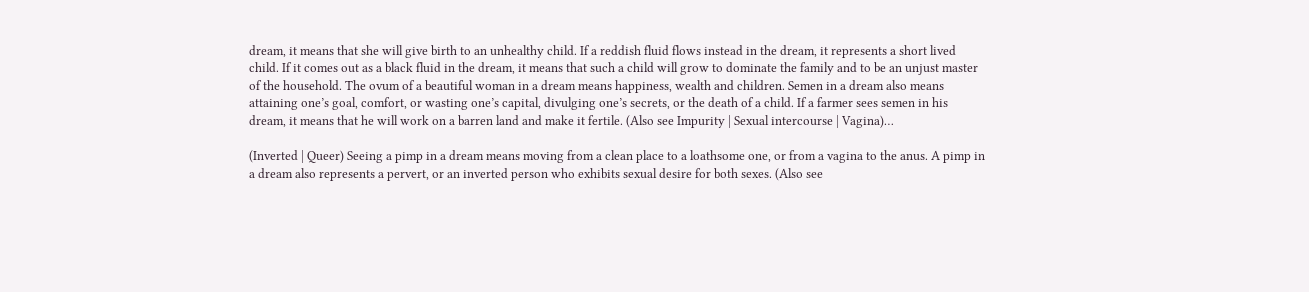dream, it means that she will give birth to an unhealthy child. If a reddish fluid flows instead in the dream, it represents a short lived child. If it comes out as a black fluid in the dream, it means that such a child will grow to dominate the family and to be an unjust master of the household. The ovum of a beautiful woman in a dream means happiness, wealth and children. Semen in a dream also means attaining one’s goal, comfort, or wasting one’s capital, divulging one’s secrets, or the death of a child. If a farmer sees semen in his dream, it means that he will work on a barren land and make it fertile. (Also see Impurity | Sexual intercourse | Vagina)…

(Inverted | Queer) Seeing a pimp in a dream means moving from a clean place to a loathsome one, or from a vagina to the anus. A pimp in a dream also represents a pervert, or an inverted person who exhibits sexual desire for both sexes. (Also see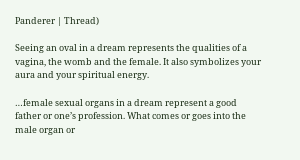Panderer | Thread)

Seeing an oval in a dream represents the qualities of a vagina, the womb and the female. It also symbolizes your aura and your spiritual energy.

…female sexual organs in a dream represent a good father or one’s profession. What comes or goes into the male organ or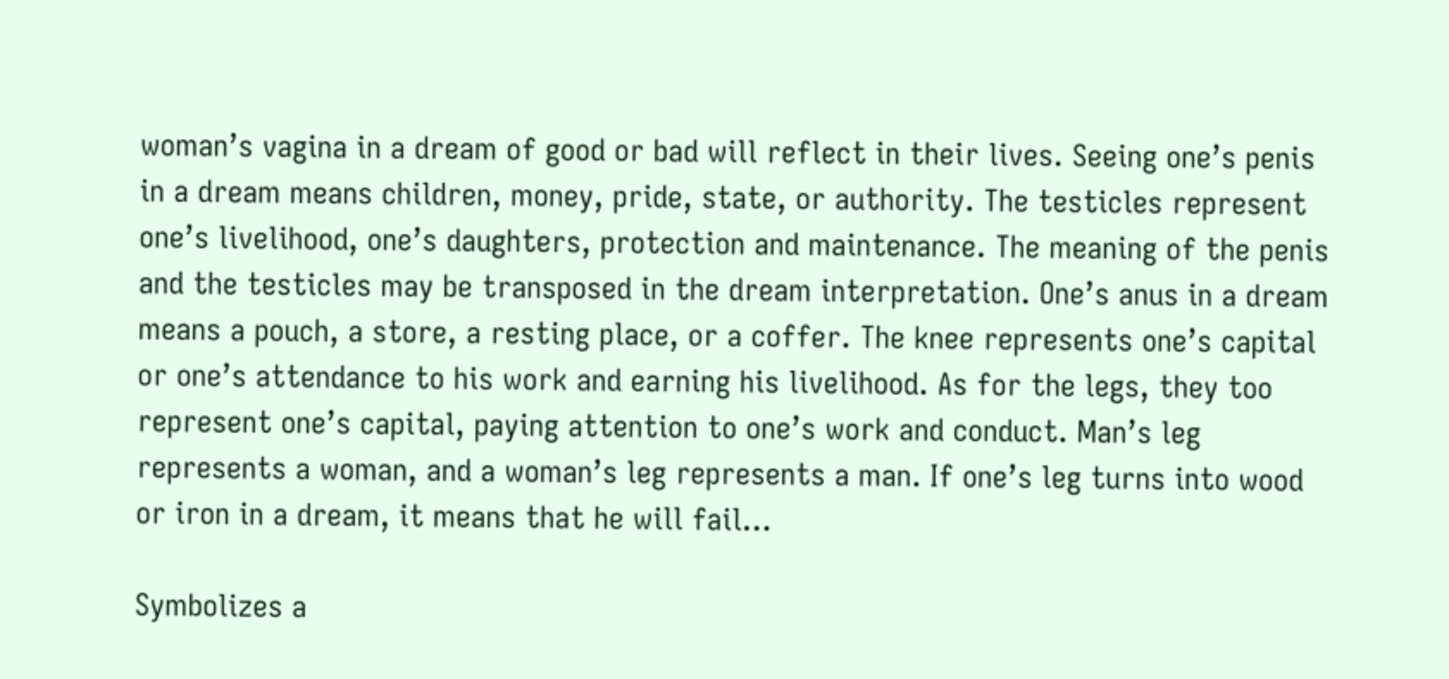woman’s vagina in a dream of good or bad will reflect in their lives. Seeing one’s penis in a dream means children, money, pride, state, or authority. The testicles represent one’s livelihood, one’s daughters, protection and maintenance. The meaning of the penis and the testicles may be transposed in the dream interpretation. One’s anus in a dream means a pouch, a store, a resting place, or a coffer. The knee represents one’s capital or one’s attendance to his work and earning his livelihood. As for the legs, they too represent one’s capital, paying attention to one’s work and conduct. Man’s leg represents a woman, and a woman’s leg represents a man. If one’s leg turns into wood or iron in a dream, it means that he will fail…

Symbolizes a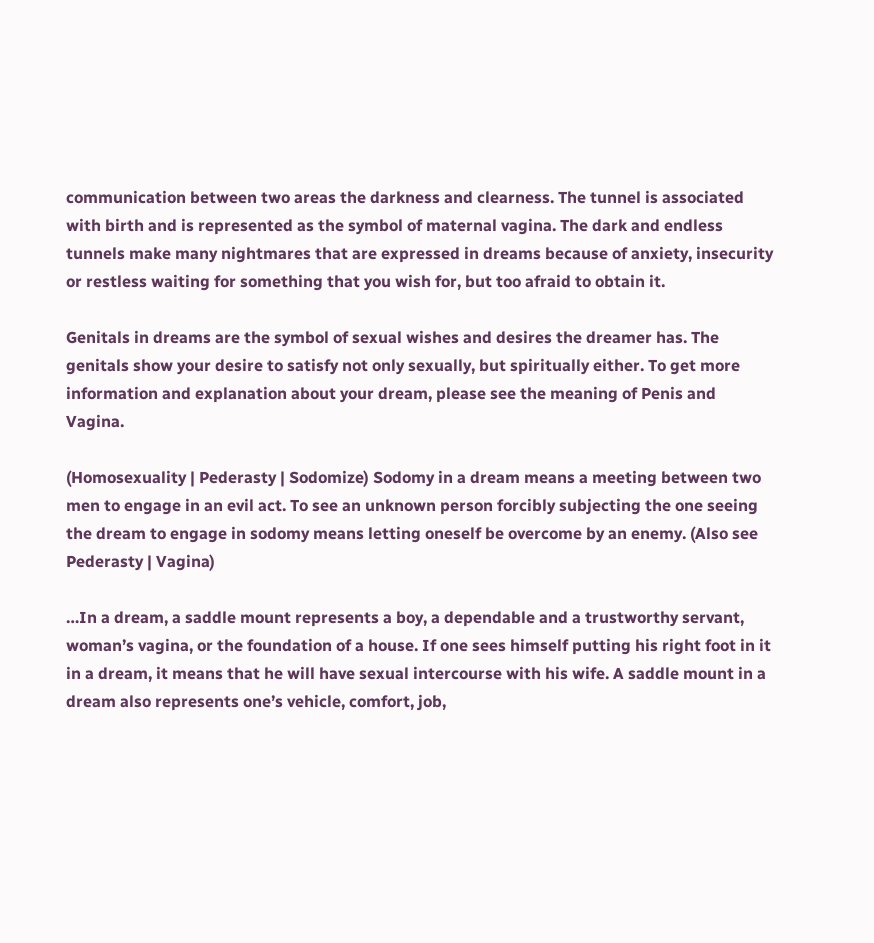communication between two areas the darkness and clearness. The tunnel is associated with birth and is represented as the symbol of maternal vagina. The dark and endless tunnels make many nightmares that are expressed in dreams because of anxiety, insecurity or restless waiting for something that you wish for, but too afraid to obtain it.

Genitals in dreams are the symbol of sexual wishes and desires the dreamer has. The genitals show your desire to satisfy not only sexually, but spiritually either. To get more information and explanation about your dream, please see the meaning of Penis and Vagina.

(Homosexuality | Pederasty | Sodomize) Sodomy in a dream means a meeting between two men to engage in an evil act. To see an unknown person forcibly subjecting the one seeing the dream to engage in sodomy means letting oneself be overcome by an enemy. (Also see Pederasty | Vagina)

…In a dream, a saddle mount represents a boy, a dependable and a trustworthy servant, woman’s vagina, or the foundation of a house. If one sees himself putting his right foot in it in a dream, it means that he will have sexual intercourse with his wife. A saddle mount in a dream also represents one’s vehicle, comfort, job,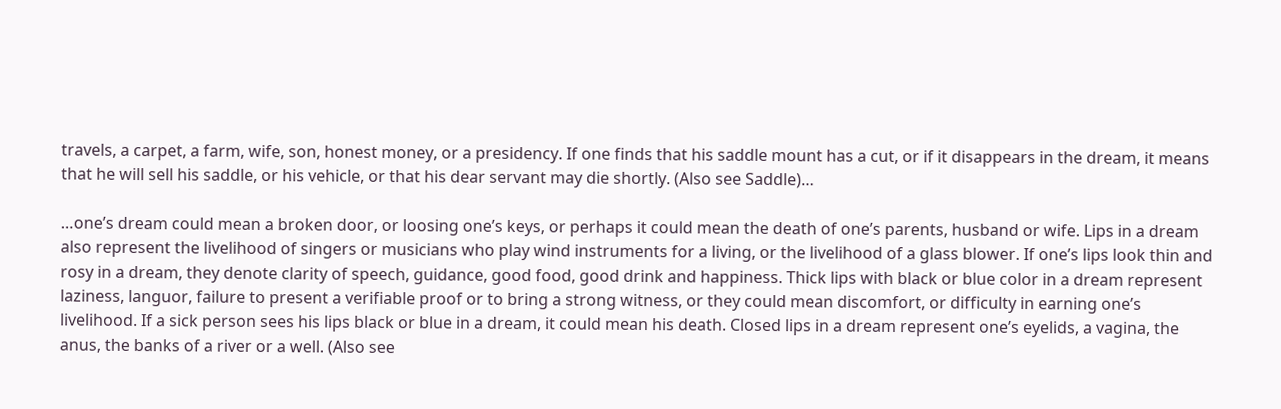travels, a carpet, a farm, wife, son, honest money, or a presidency. If one finds that his saddle mount has a cut, or if it disappears in the dream, it means that he will sell his saddle, or his vehicle, or that his dear servant may die shortly. (Also see Saddle)…

…one’s dream could mean a broken door, or loosing one’s keys, or perhaps it could mean the death of one’s parents, husband or wife. Lips in a dream also represent the livelihood of singers or musicians who play wind instruments for a living, or the livelihood of a glass blower. If one’s lips look thin and rosy in a dream, they denote clarity of speech, guidance, good food, good drink and happiness. Thick lips with black or blue color in a dream represent laziness, languor, failure to present a verifiable proof or to bring a strong witness, or they could mean discomfort, or difficulty in earning one’s livelihood. If a sick person sees his lips black or blue in a dream, it could mean his death. Closed lips in a dream represent one’s eyelids, a vagina, the anus, the banks of a river or a well. (Also see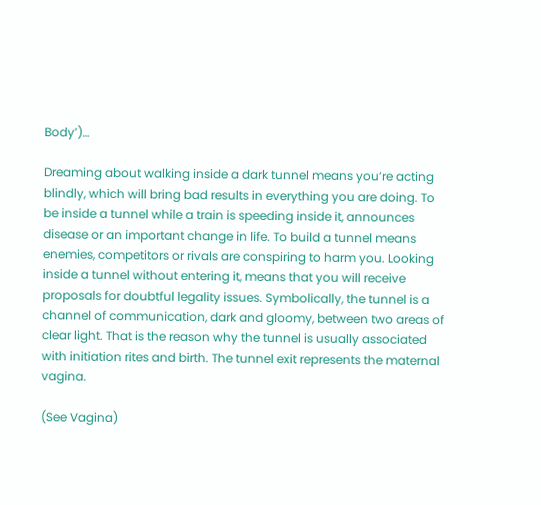Body’)…

Dreaming about walking inside a dark tunnel means you’re acting blindly, which will bring bad results in everything you are doing. To be inside a tunnel while a train is speeding inside it, announces disease or an important change in life. To build a tunnel means enemies, competitors or rivals are conspiring to harm you. Looking inside a tunnel without entering it, means that you will receive proposals for doubtful legality issues. Symbolically, the tunnel is a channel of communication, dark and gloomy, between two areas of clear light. That is the reason why the tunnel is usually associated with initiation rites and birth. The tunnel exit represents the maternal vagina.

(See Vagina)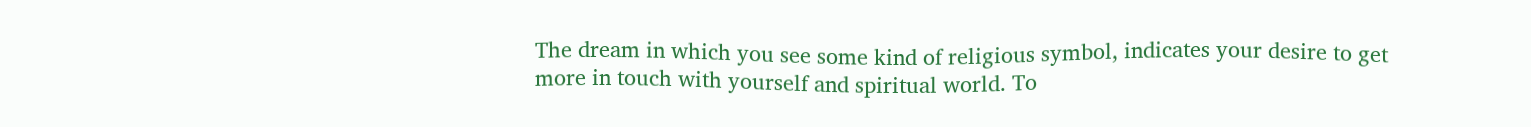The dream in which you see some kind of religious symbol, indicates your desire to get more in touch with yourself and spiritual world. To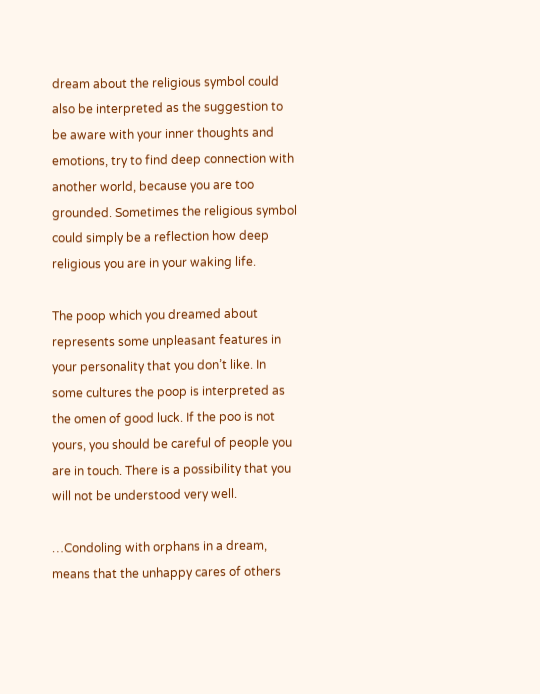dream about the religious symbol could also be interpreted as the suggestion to be aware with your inner thoughts and emotions, try to find deep connection with another world, because you are too grounded. Sometimes the religious symbol could simply be a reflection how deep religious you are in your waking life.

The poop which you dreamed about represents some unpleasant features in your personality that you don’t like. In some cultures the poop is interpreted as the omen of good luck. If the poo is not yours, you should be careful of people you are in touch. There is a possibility that you will not be understood very well.

…Condoling with orphans in a dream, means that the unhappy cares of others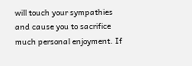will touch your sympathies and cause you to sacrifice much personal enjoyment. If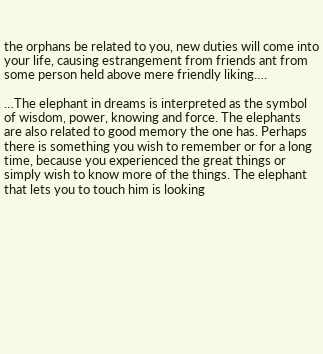the orphans be related to you, new duties will come into your life, causing estrangement from friends ant from some person held above mere friendly liking….

…The elephant in dreams is interpreted as the symbol of wisdom, power, knowing and force. The elephants are also related to good memory the one has. Perhaps there is something you wish to remember or for a long time, because you experienced the great things or simply wish to know more of the things. The elephant that lets you to touch him is looking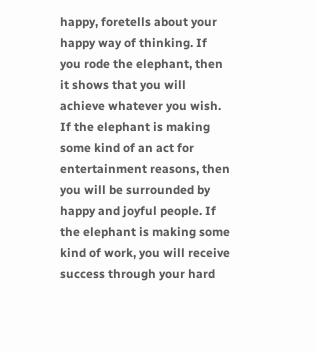happy, foretells about your happy way of thinking. If you rode the elephant, then it shows that you will achieve whatever you wish. If the elephant is making some kind of an act for entertainment reasons, then you will be surrounded by happy and joyful people. If the elephant is making some kind of work, you will receive success through your hard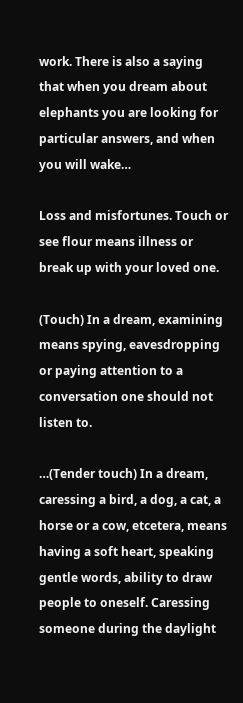work. There is also a saying that when you dream about elephants you are looking for particular answers, and when you will wake…

Loss and misfortunes. Touch or see flour means illness or break up with your loved one.

(Touch) In a dream, examining means spying, eavesdropping or paying attention to a conversation one should not listen to.

…(Tender touch) In a dream, caressing a bird, a dog, a cat, a horse or a cow, etcetera, means having a soft heart, speaking gentle words, ability to draw people to oneself. Caressing someone during the daylight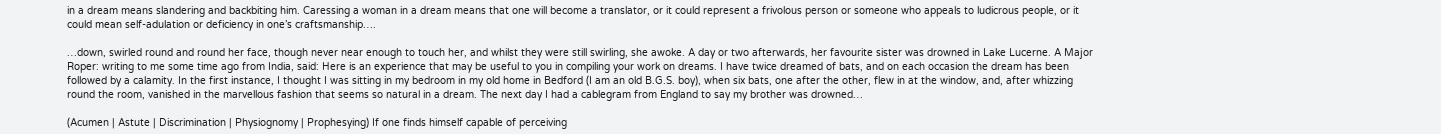in a dream means slandering and backbiting him. Caressing a woman in a dream means that one will become a translator, or it could represent a frivolous person or someone who appeals to ludicrous people, or it could mean self-adulation or deficiency in one’s craftsmanship….

…down, swirled round and round her face, though never near enough to touch her, and whilst they were still swirling, she awoke. A day or two afterwards, her favourite sister was drowned in Lake Lucerne. A Major Roper: writing to me some time ago from India, said: Here is an experience that may be useful to you in compiling your work on dreams. I have twice dreamed of bats, and on each occasion the dream has been followed by a calamity. In the first instance, I thought I was sitting in my bedroom in my old home in Bedford (I am an old B.G.S. boy), when six bats, one after the other, flew in at the window, and, after whizzing round the room, vanished in the marvellous fashion that seems so natural in a dream. The next day I had a cablegram from England to say my brother was drowned…

(Acumen | Astute | Discrimination | Physiognomy | Prophesying) If one finds himself capable of perceiving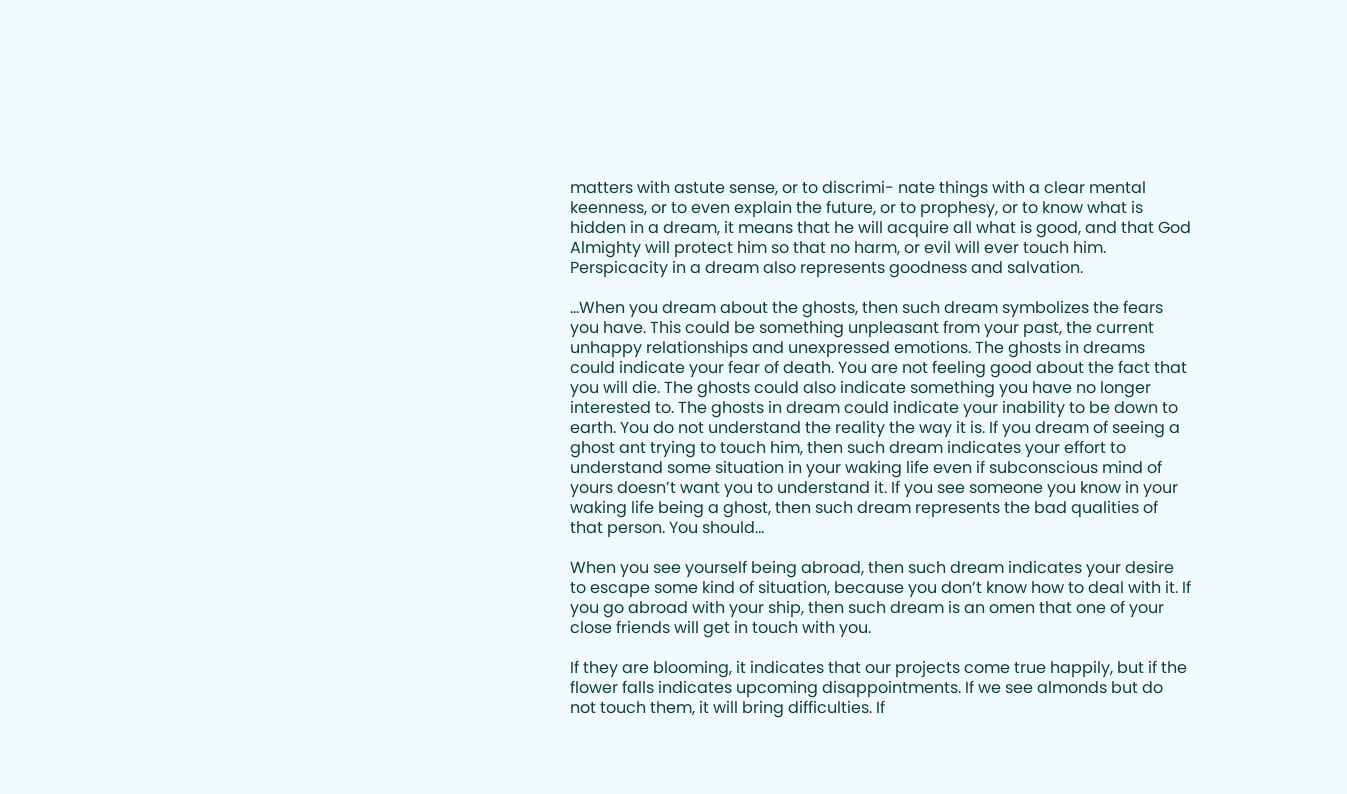matters with astute sense, or to discrimi- nate things with a clear mental keenness, or to even explain the future, or to prophesy, or to know what is hidden in a dream, it means that he will acquire all what is good, and that God Almighty will protect him so that no harm, or evil will ever touch him. Perspicacity in a dream also represents goodness and salvation.

…When you dream about the ghosts, then such dream symbolizes the fears you have. This could be something unpleasant from your past, the current unhappy relationships and unexpressed emotions. The ghosts in dreams could indicate your fear of death. You are not feeling good about the fact that you will die. The ghosts could also indicate something you have no longer interested to. The ghosts in dream could indicate your inability to be down to earth. You do not understand the reality the way it is. If you dream of seeing a ghost ant trying to touch him, then such dream indicates your effort to understand some situation in your waking life even if subconscious mind of yours doesn’t want you to understand it. If you see someone you know in your waking life being a ghost, then such dream represents the bad qualities of that person. You should…

When you see yourself being abroad, then such dream indicates your desire to escape some kind of situation, because you don’t know how to deal with it. If you go abroad with your ship, then such dream is an omen that one of your close friends will get in touch with you.

If they are blooming, it indicates that our projects come true happily, but if the flower falls indicates upcoming disappointments. If we see almonds but do not touch them, it will bring difficulties. If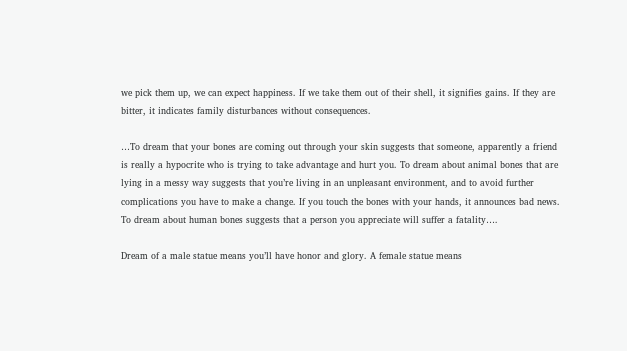we pick them up, we can expect happiness. If we take them out of their shell, it signifies gains. If they are bitter, it indicates family disturbances without consequences.

…To dream that your bones are coming out through your skin suggests that someone, apparently a friend is really a hypocrite who is trying to take advantage and hurt you. To dream about animal bones that are lying in a messy way suggests that you’re living in an unpleasant environment, and to avoid further complications you have to make a change. If you touch the bones with your hands, it announces bad news. To dream about human bones suggests that a person you appreciate will suffer a fatality….

Dream of a male statue means you’ll have honor and glory. A female statue means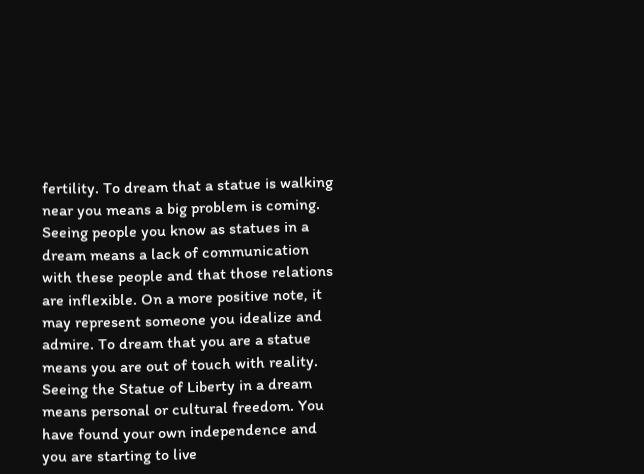fertility. To dream that a statue is walking near you means a big problem is coming. Seeing people you know as statues in a dream means a lack of communication with these people and that those relations are inflexible. On a more positive note, it may represent someone you idealize and admire. To dream that you are a statue means you are out of touch with reality. Seeing the Statue of Liberty in a dream means personal or cultural freedom. You have found your own independence and you are starting to live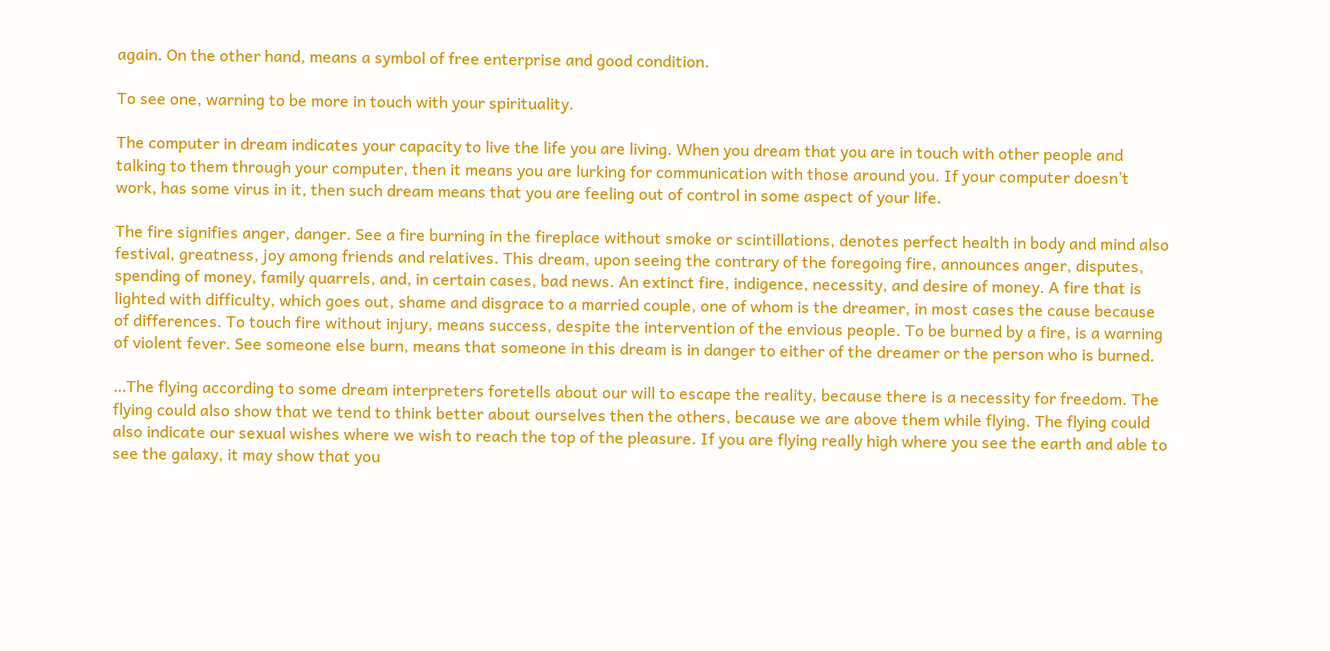again. On the other hand, means a symbol of free enterprise and good condition.

To see one, warning to be more in touch with your spirituality.

The computer in dream indicates your capacity to live the life you are living. When you dream that you are in touch with other people and talking to them through your computer, then it means you are lurking for communication with those around you. If your computer doesn’t work, has some virus in it, then such dream means that you are feeling out of control in some aspect of your life.

The fire signifies anger, danger. See a fire burning in the fireplace without smoke or scintillations, denotes perfect health in body and mind also festival, greatness, joy among friends and relatives. This dream, upon seeing the contrary of the foregoing fire, announces anger, disputes, spending of money, family quarrels, and, in certain cases, bad news. An extinct fire, indigence, necessity, and desire of money. A fire that is lighted with difficulty, which goes out, shame and disgrace to a married couple, one of whom is the dreamer, in most cases the cause because of differences. To touch fire without injury, means success, despite the intervention of the envious people. To be burned by a fire, is a warning of violent fever. See someone else burn, means that someone in this dream is in danger to either of the dreamer or the person who is burned.

…The flying according to some dream interpreters foretells about our will to escape the reality, because there is a necessity for freedom. The flying could also show that we tend to think better about ourselves then the others, because we are above them while flying. The flying could also indicate our sexual wishes where we wish to reach the top of the pleasure. If you are flying really high where you see the earth and able to see the galaxy, it may show that you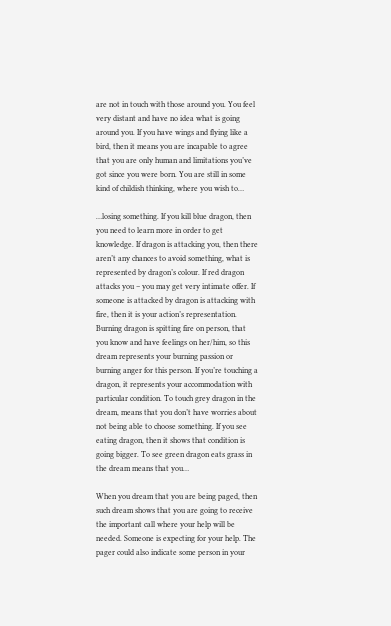are not in touch with those around you. You feel very distant and have no idea what is going around you. If you have wings and flying like a bird, then it means you are incapable to agree that you are only human and limitations you’ve got since you were born. You are still in some kind of childish thinking, where you wish to…

…losing something. If you kill blue dragon, then you need to learn more in order to get knowledge. If dragon is attacking you, then there aren’t any chances to avoid something, what is represented by dragon’s colour. If red dragon attacks you – you may get very intimate offer. If someone is attacked by dragon is attacking with fire, then it is your action’s representation. Burning dragon is spitting fire on person, that you know and have feelings on her/him, so this dream represents your burning passion or burning anger for this person. If you’re touching a dragon, it represents your accommodation with particular condition. To touch grey dragon in the dream, means that you don’t have worries about not being able to choose something. If you see eating dragon, then it shows that condition is going bigger. To see green dragon eats grass in the dream means that you…

When you dream that you are being paged, then such dream shows that you are going to receive the important call where your help will be needed. Someone is expecting for your help. The pager could also indicate some person in your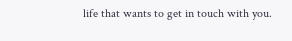life that wants to get in touch with you.